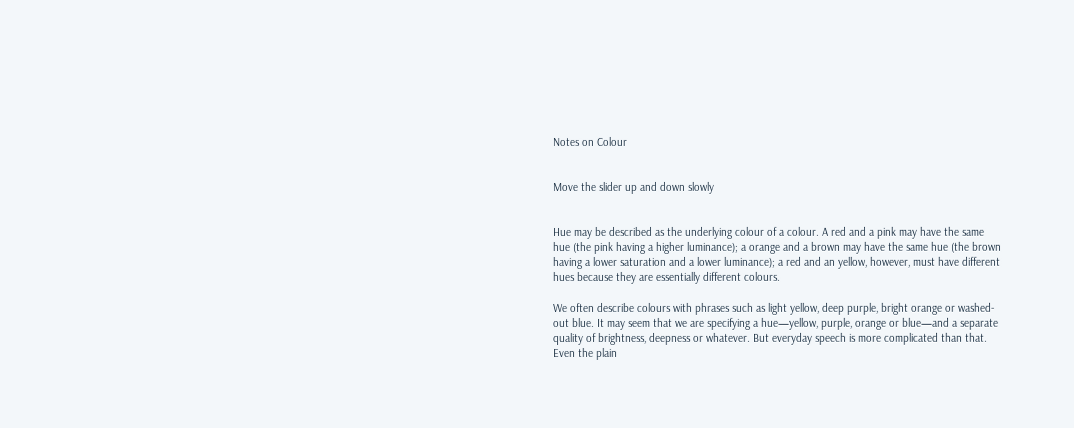Notes on Colour


Move the slider up and down slowly


Hue may be described as the underlying colour of a colour. A red and a pink may have the same hue (the pink having a higher luminance); a orange and a brown may have the same hue (the brown having a lower saturation and a lower luminance); a red and an yellow, however, must have different hues because they are essentially different colours.

We often describe colours with phrases such as light yellow, deep purple, bright orange or washed-out blue. It may seem that we are specifying a hue—yellow, purple, orange or blue—and a separate quality of brightness, deepness or whatever. But everyday speech is more complicated than that. Even the plain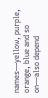names—yellow, purple, orange, blue and so on—also depend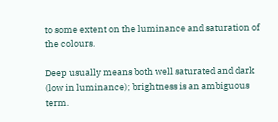to some extent on the luminance and saturation of the colours.

Deep usually means both well saturated and dark (low in luminance); brightness is an ambiguous term.